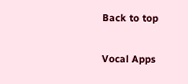Back to top

Vocal Apps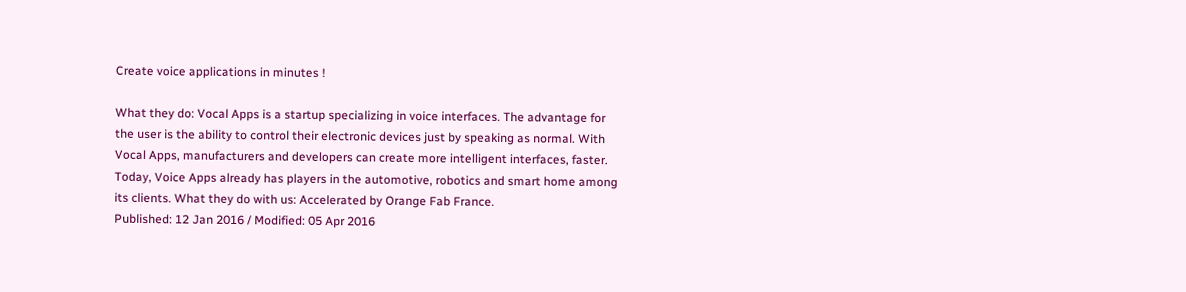Create voice applications in minutes !

What they do: Vocal Apps is a startup specializing in voice interfaces. The advantage for the user is the ability to control their electronic devices just by speaking as normal. With Vocal Apps, manufacturers and developers can create more intelligent interfaces, faster. Today, Voice Apps already has players in the automotive, robotics and smart home among its clients. What they do with us: Accelerated by Orange Fab France.
Published: 12 Jan 2016 / Modified: 05 Apr 2016